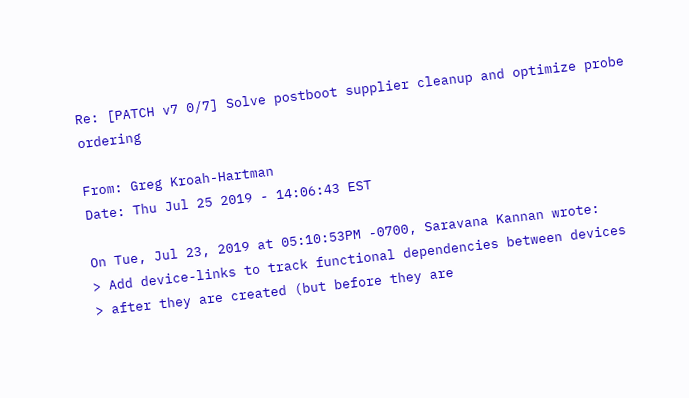Re: [PATCH v7 0/7] Solve postboot supplier cleanup and optimize probe ordering

From: Greg Kroah-Hartman
Date: Thu Jul 25 2019 - 14:06:43 EST

On Tue, Jul 23, 2019 at 05:10:53PM -0700, Saravana Kannan wrote:
> Add device-links to track functional dependencies between devices
> after they are created (but before they are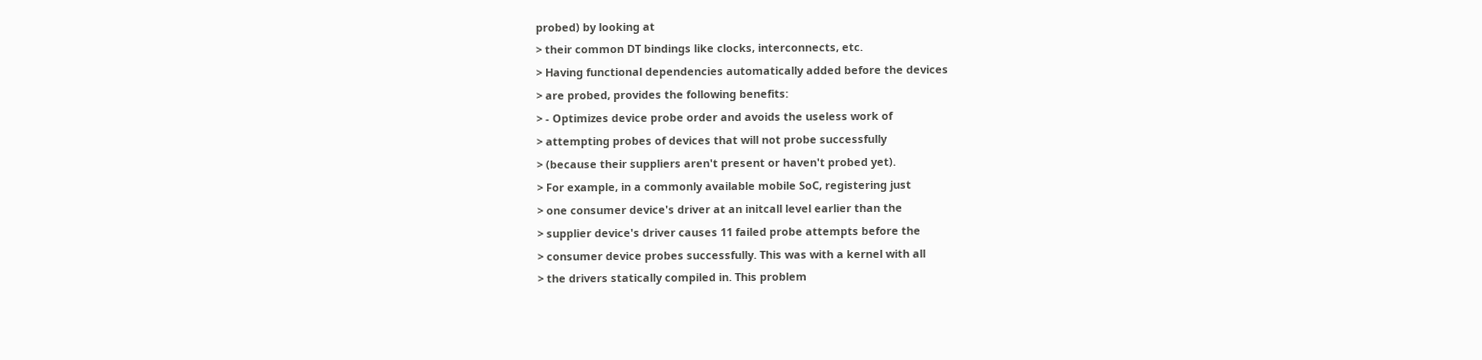probed) by looking at
> their common DT bindings like clocks, interconnects, etc.
> Having functional dependencies automatically added before the devices
> are probed, provides the following benefits:
> - Optimizes device probe order and avoids the useless work of
> attempting probes of devices that will not probe successfully
> (because their suppliers aren't present or haven't probed yet).
> For example, in a commonly available mobile SoC, registering just
> one consumer device's driver at an initcall level earlier than the
> supplier device's driver causes 11 failed probe attempts before the
> consumer device probes successfully. This was with a kernel with all
> the drivers statically compiled in. This problem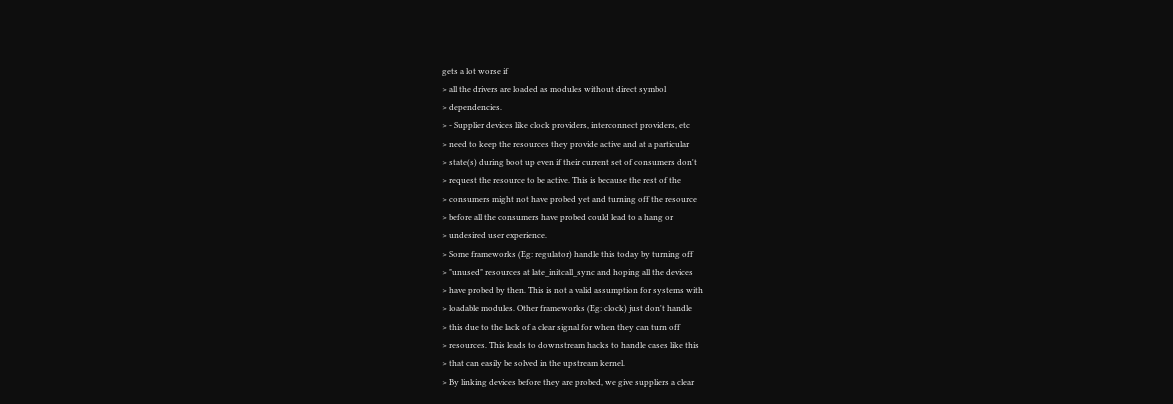gets a lot worse if
> all the drivers are loaded as modules without direct symbol
> dependencies.
> - Supplier devices like clock providers, interconnect providers, etc
> need to keep the resources they provide active and at a particular
> state(s) during boot up even if their current set of consumers don't
> request the resource to be active. This is because the rest of the
> consumers might not have probed yet and turning off the resource
> before all the consumers have probed could lead to a hang or
> undesired user experience.
> Some frameworks (Eg: regulator) handle this today by turning off
> "unused" resources at late_initcall_sync and hoping all the devices
> have probed by then. This is not a valid assumption for systems with
> loadable modules. Other frameworks (Eg: clock) just don't handle
> this due to the lack of a clear signal for when they can turn off
> resources. This leads to downstream hacks to handle cases like this
> that can easily be solved in the upstream kernel.
> By linking devices before they are probed, we give suppliers a clear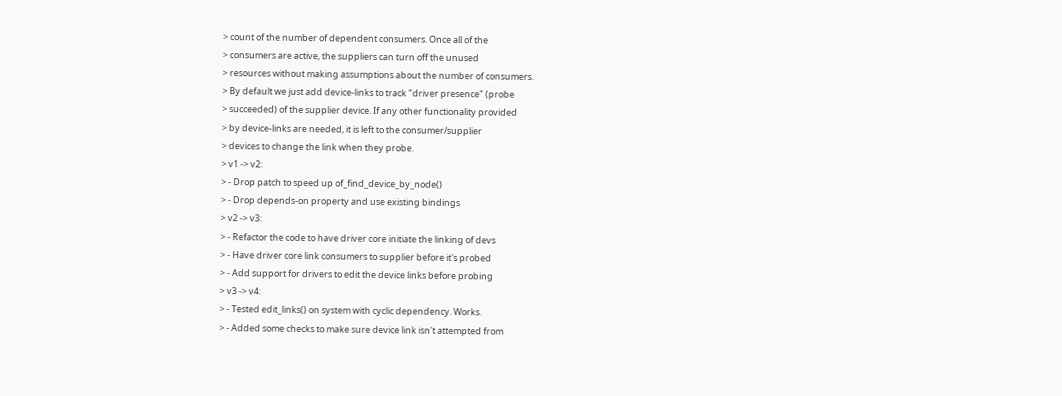> count of the number of dependent consumers. Once all of the
> consumers are active, the suppliers can turn off the unused
> resources without making assumptions about the number of consumers.
> By default we just add device-links to track "driver presence" (probe
> succeeded) of the supplier device. If any other functionality provided
> by device-links are needed, it is left to the consumer/supplier
> devices to change the link when they probe.
> v1 -> v2:
> - Drop patch to speed up of_find_device_by_node()
> - Drop depends-on property and use existing bindings
> v2 -> v3:
> - Refactor the code to have driver core initiate the linking of devs
> - Have driver core link consumers to supplier before it's probed
> - Add support for drivers to edit the device links before probing
> v3 -> v4:
> - Tested edit_links() on system with cyclic dependency. Works.
> - Added some checks to make sure device link isn't attempted from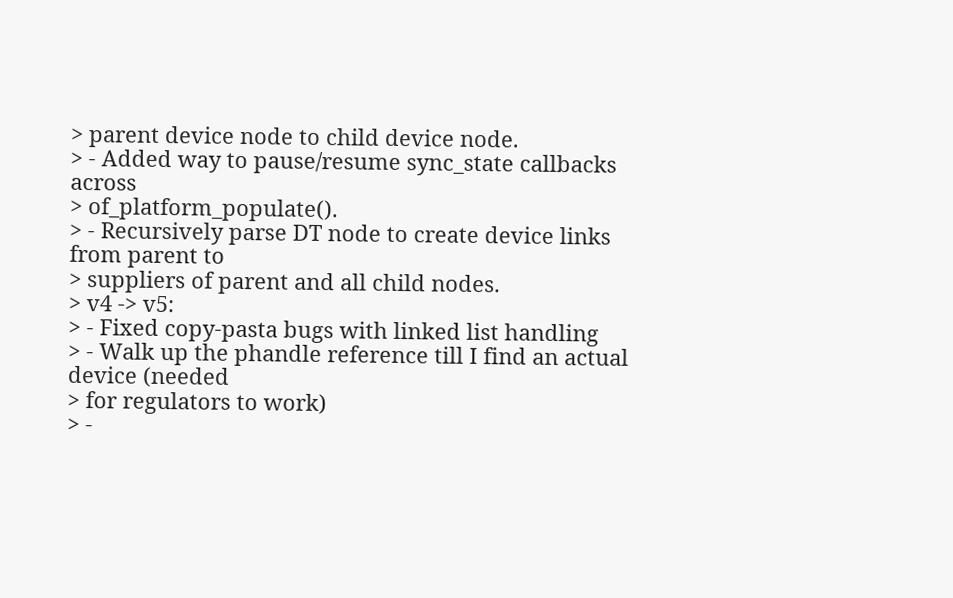> parent device node to child device node.
> - Added way to pause/resume sync_state callbacks across
> of_platform_populate().
> - Recursively parse DT node to create device links from parent to
> suppliers of parent and all child nodes.
> v4 -> v5:
> - Fixed copy-pasta bugs with linked list handling
> - Walk up the phandle reference till I find an actual device (needed
> for regulators to work)
> -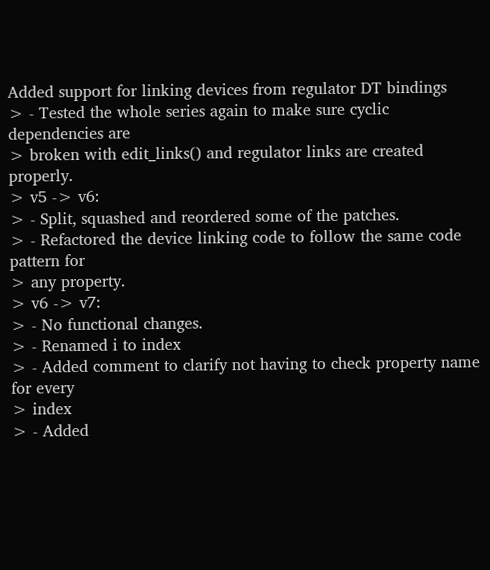Added support for linking devices from regulator DT bindings
> - Tested the whole series again to make sure cyclic dependencies are
> broken with edit_links() and regulator links are created properly.
> v5 -> v6:
> - Split, squashed and reordered some of the patches.
> - Refactored the device linking code to follow the same code pattern for
> any property.
> v6 -> v7:
> - No functional changes.
> - Renamed i to index
> - Added comment to clarify not having to check property name for every
> index
> - Added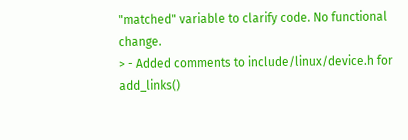"matched" variable to clarify code. No functional change.
> - Added comments to include/linux/device.h for add_links()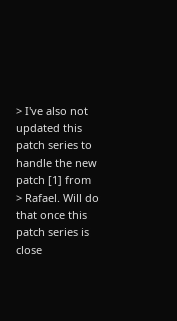> I've also not updated this patch series to handle the new patch [1] from
> Rafael. Will do that once this patch series is close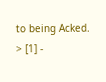to being Acked.
> [1] -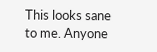This looks sane to me. Anyone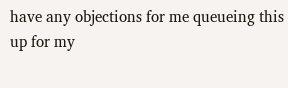have any objections for me queueing this
up for my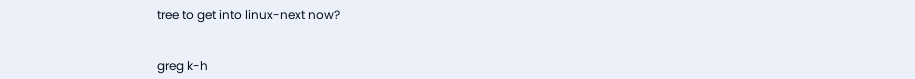tree to get into linux-next now?


greg k-h